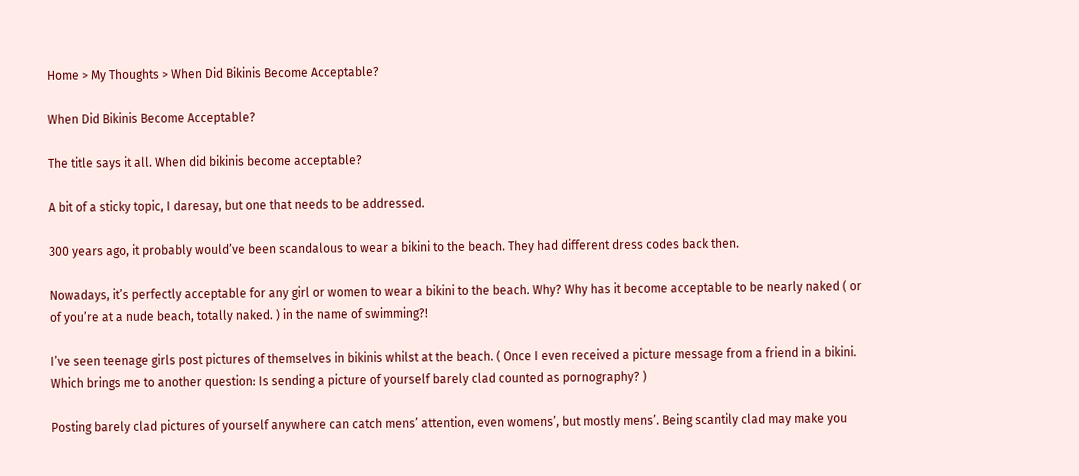Home > My Thoughts > When Did Bikinis Become Acceptable?

When Did Bikinis Become Acceptable?

The title says it all. When did bikinis become acceptable?

A bit of a sticky topic, I daresay, but one that needs to be addressed.

300 years ago, it probably would’ve been scandalous to wear a bikini to the beach. They had different dress codes back then.

Nowadays, it’s perfectly acceptable for any girl or women to wear a bikini to the beach. Why? Why has it become acceptable to be nearly naked ( or of you’re at a nude beach, totally naked. ) in the name of swimming?!

I’ve seen teenage girls post pictures of themselves in bikinis whilst at the beach. ( Once I even received a picture message from a friend in a bikini. Which brings me to another question: Is sending a picture of yourself barely clad counted as pornography? )

Posting barely clad pictures of yourself anywhere can catch mens’ attention, even womens’, but mostly mens’. Being scantily clad may make you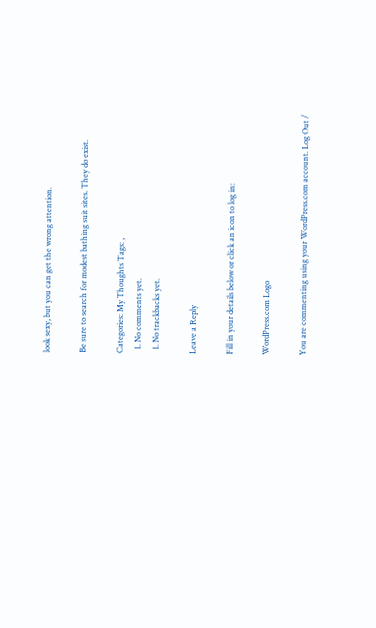look sexy, but you can get the wrong attention.

Be sure to search for modest bathing suit sites. They do exist.

Categories: My Thoughts Tags: ,
  1. No comments yet.
  1. No trackbacks yet.

Leave a Reply

Fill in your details below or click an icon to log in:

WordPress.com Logo

You are commenting using your WordPress.com account. Log Out /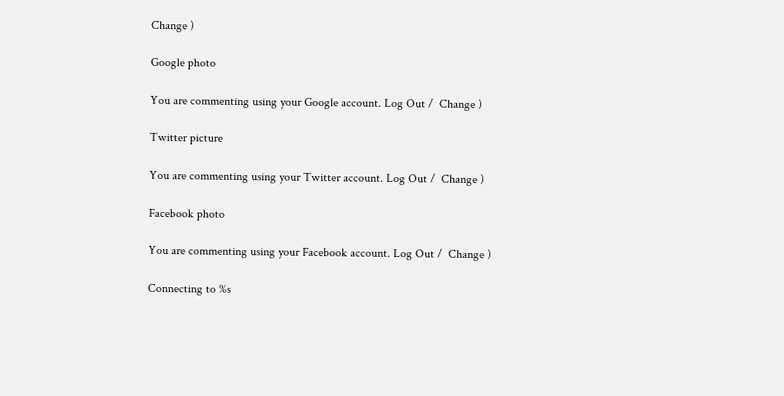Change )

Google photo

You are commenting using your Google account. Log Out /  Change )

Twitter picture

You are commenting using your Twitter account. Log Out /  Change )

Facebook photo

You are commenting using your Facebook account. Log Out /  Change )

Connecting to %s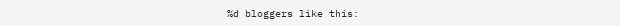%d bloggers like this: